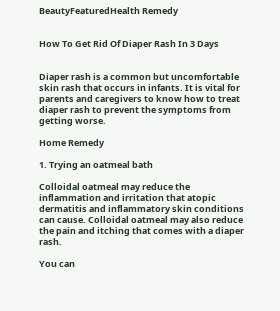BeautyFeaturedHealth Remedy


How To Get Rid Of Diaper Rash In 3 Days


Diaper rash is a common but uncomfortable skin rash that occurs in infants. It is vital for parents and caregivers to know how to treat diaper rash to prevent the symptoms from getting worse.

Home Remedy

1. Trying an oatmeal bath

Colloidal oatmeal may reduce the inflammation and irritation that atopic dermatitis and inflammatory skin conditions can cause. Colloidal oatmeal may also reduce the pain and itching that comes with a diaper rash.

You can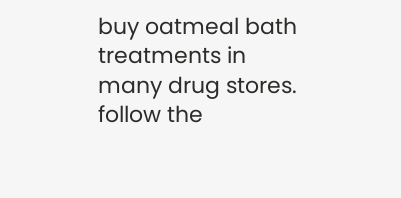buy oatmeal bath treatments in many drug stores. follow the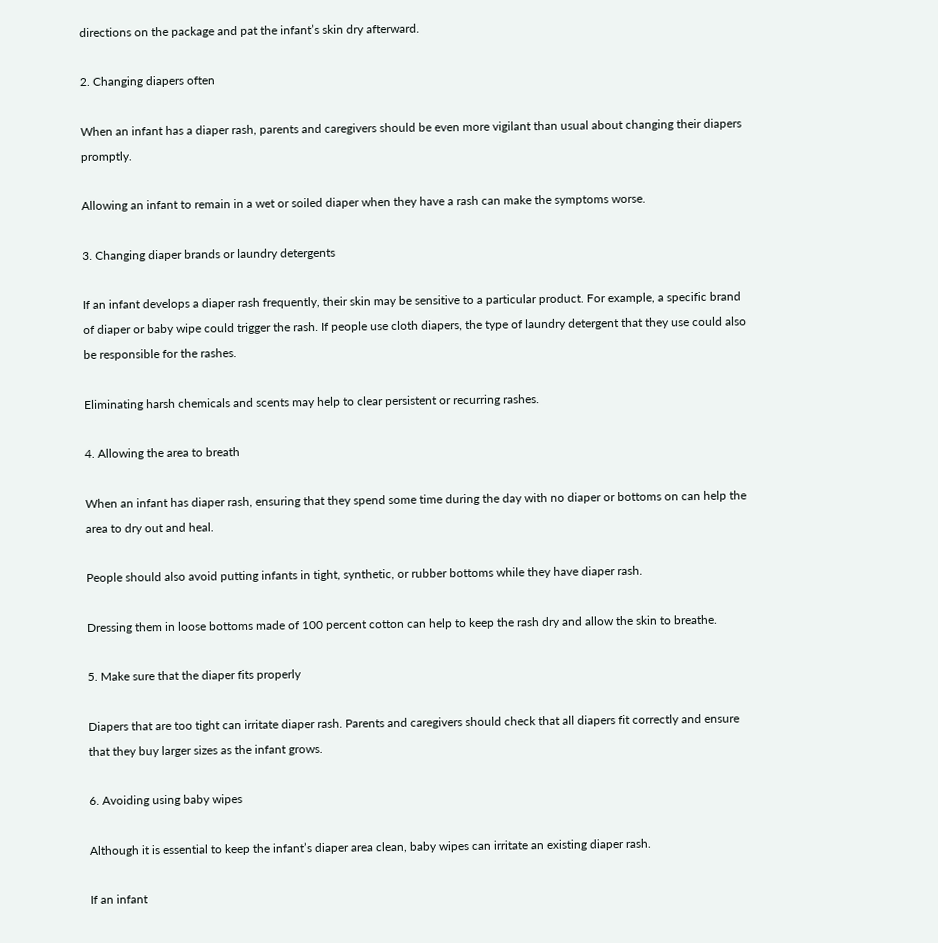directions on the package and pat the infant’s skin dry afterward.

2. Changing diapers often

When an infant has a diaper rash, parents and caregivers should be even more vigilant than usual about changing their diapers promptly.

Allowing an infant to remain in a wet or soiled diaper when they have a rash can make the symptoms worse.

3. Changing diaper brands or laundry detergents

If an infant develops a diaper rash frequently, their skin may be sensitive to a particular product. For example, a specific brand of diaper or baby wipe could trigger the rash. If people use cloth diapers, the type of laundry detergent that they use could also be responsible for the rashes.

Eliminating harsh chemicals and scents may help to clear persistent or recurring rashes.

4. Allowing the area to breath

When an infant has diaper rash, ensuring that they spend some time during the day with no diaper or bottoms on can help the area to dry out and heal.

People should also avoid putting infants in tight, synthetic, or rubber bottoms while they have diaper rash.

Dressing them in loose bottoms made of 100 percent cotton can help to keep the rash dry and allow the skin to breathe.

5. Make sure that the diaper fits properly

Diapers that are too tight can irritate diaper rash. Parents and caregivers should check that all diapers fit correctly and ensure that they buy larger sizes as the infant grows.

6. Avoiding using baby wipes

Although it is essential to keep the infant’s diaper area clean, baby wipes can irritate an existing diaper rash.

If an infant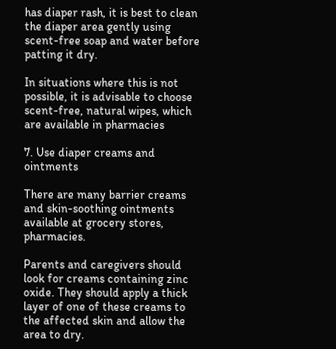has diaper rash, it is best to clean the diaper area gently using scent-free soap and water before patting it dry.

In situations where this is not possible, it is advisable to choose scent-free, natural wipes, which are available in pharmacies

7. Use diaper creams and ointments

There are many barrier creams and skin-soothing ointments available at grocery stores, pharmacies.

Parents and caregivers should look for creams containing zinc oxide. They should apply a thick layer of one of these creams to the affected skin and allow the area to dry.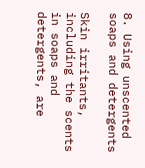8. Using unscented soaps and detergents

Skin irritants, including the scents in soaps and detergents, are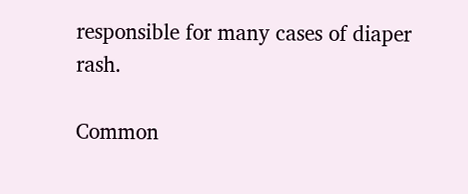responsible for many cases of diaper rash.

Common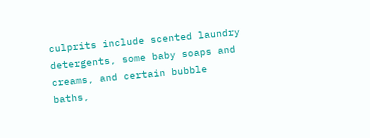culprits include scented laundry detergents, some baby soaps and creams, and certain bubble baths,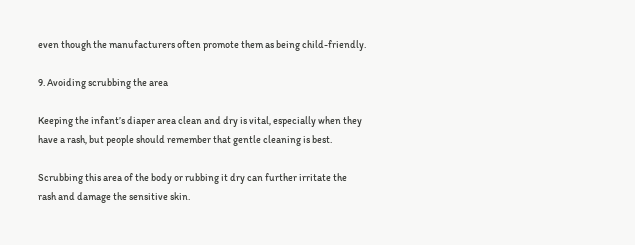even though the manufacturers often promote them as being child-friendly.

9. Avoiding scrubbing the area

Keeping the infant’s diaper area clean and dry is vital, especially when they have a rash, but people should remember that gentle cleaning is best.

Scrubbing this area of the body or rubbing it dry can further irritate the rash and damage the sensitive skin.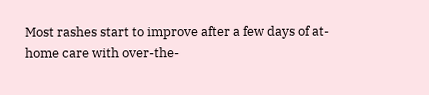Most rashes start to improve after a few days of at-home care with over-the-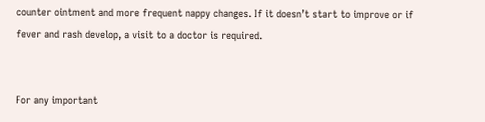counter ointment and more frequent nappy changes. If it doesn’t start to improve or if fever and rash develop, a visit to a doctor is required.


For any important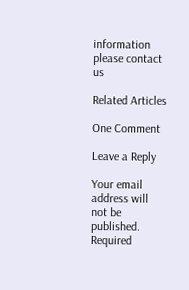information please contact us

Related Articles

One Comment

Leave a Reply

Your email address will not be published. Required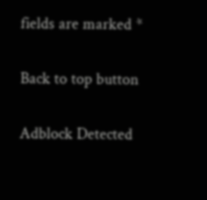fields are marked *

Back to top button

Adblock Detected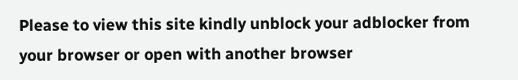Please to view this site kindly unblock your adblocker from your browser or open with another browser